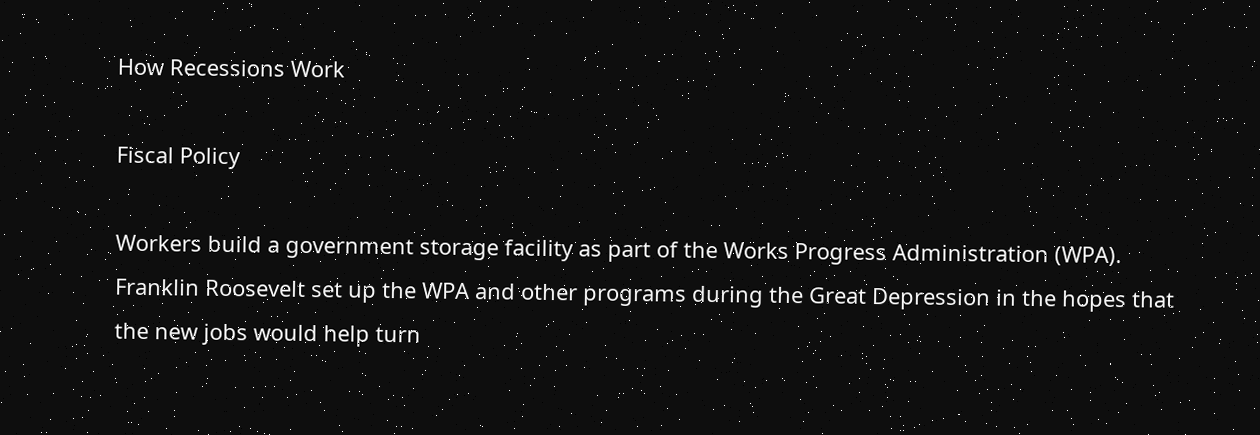How Recessions Work

Fiscal Policy

Workers build a government storage facility as part of the Works Progress Administration (WPA). Franklin Roosevelt set up the WPA and other programs during the Great Depression in the hopes that the new jobs would help turn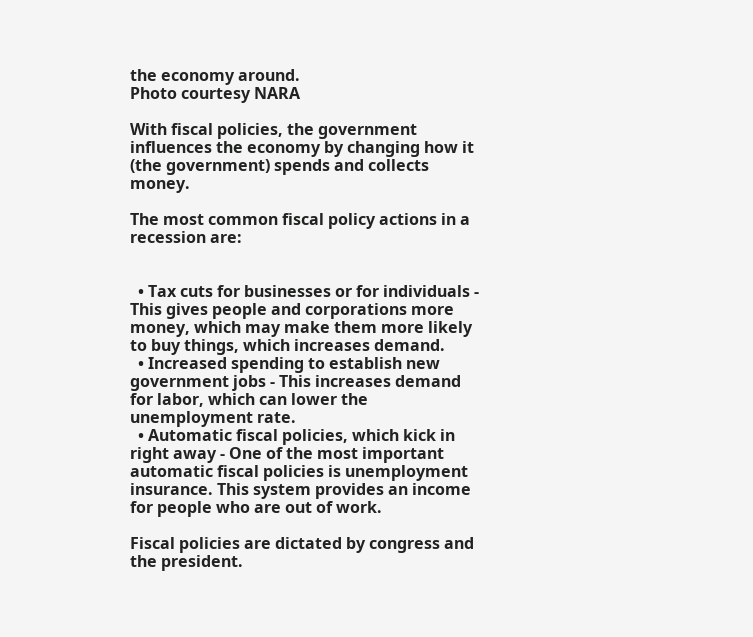the economy around.
Photo courtesy NARA

With fiscal policies, the government influences the economy by changing how it (the government) spends and collects money.

The most common fiscal policy actions in a recession are:


  • Tax cuts for businesses or for individuals - This gives people and corporations more money, which may make them more likely to buy things, which increases demand.
  • Increased spending to establish new government jobs - This increases demand for labor, which can lower the unemployment rate.
  • Automatic fiscal policies, which kick in right away - One of the most important automatic fiscal policies is unemployment insurance. This system provides an income for people who are out of work.

Fiscal policies are dictated by congress and the president.